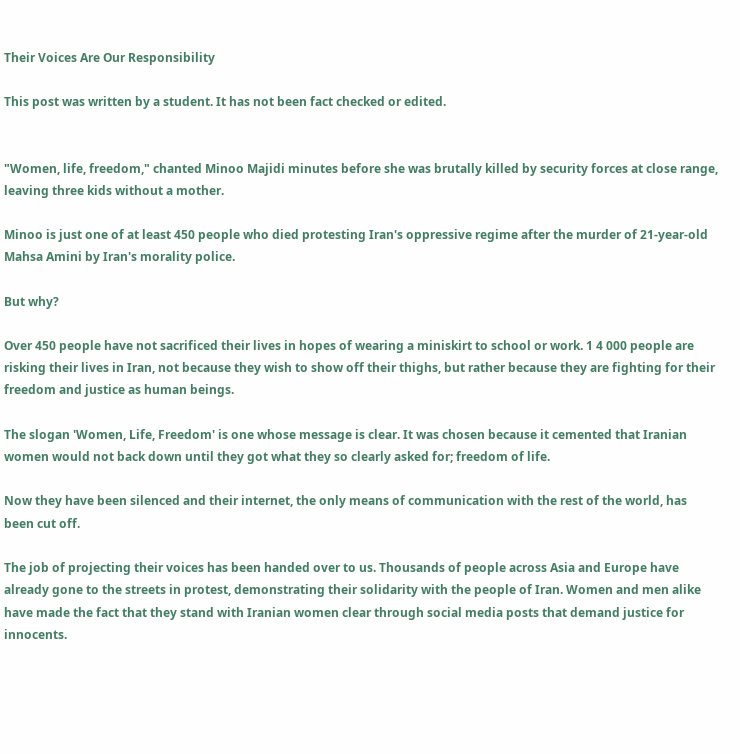Their Voices Are Our Responsibility

This post was written by a student. It has not been fact checked or edited.


"Women, life, freedom," chanted Minoo Majidi minutes before she was brutally killed by security forces at close range, leaving three kids without a mother.

Minoo is just one of at least 450 people who died protesting Iran's oppressive regime after the murder of 21-year-old Mahsa Amini by Iran's morality police.

But why?

Over 450 people have not sacrificed their lives in hopes of wearing a miniskirt to school or work. 1 4 000 people are risking their lives in Iran, not because they wish to show off their thighs, but rather because they are fighting for their freedom and justice as human beings.

The slogan 'Women, Life, Freedom' is one whose message is clear. It was chosen because it cemented that Iranian women would not back down until they got what they so clearly asked for; freedom of life.

Now they have been silenced and their internet, the only means of communication with the rest of the world, has been cut off.

The job of projecting their voices has been handed over to us. Thousands of people across Asia and Europe have already gone to the streets in protest, demonstrating their solidarity with the people of Iran. Women and men alike have made the fact that they stand with Iranian women clear through social media posts that demand justice for innocents.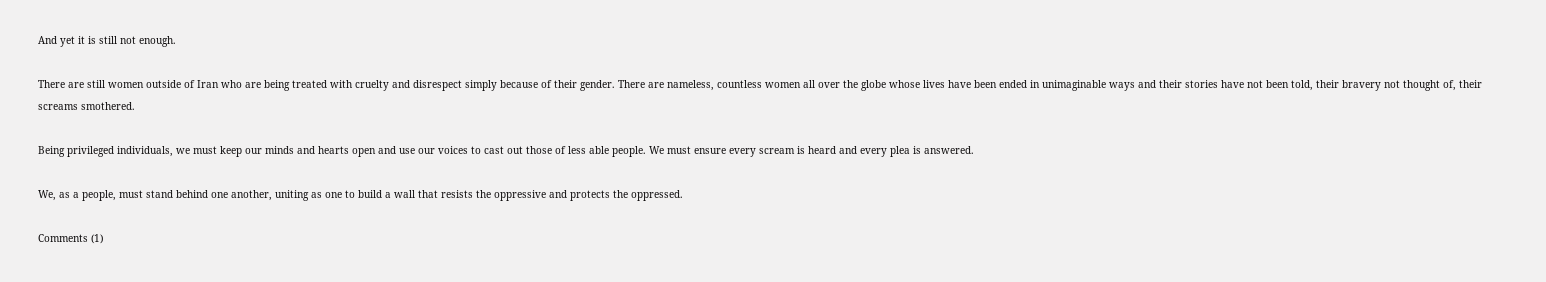And yet it is still not enough.

There are still women outside of Iran who are being treated with cruelty and disrespect simply because of their gender. There are nameless, countless women all over the globe whose lives have been ended in unimaginable ways and their stories have not been told, their bravery not thought of, their screams smothered.

Being privileged individuals, we must keep our minds and hearts open and use our voices to cast out those of less able people. We must ensure every scream is heard and every plea is answered.

We, as a people, must stand behind one another, uniting as one to build a wall that resists the oppressive and protects the oppressed.

Comments (1)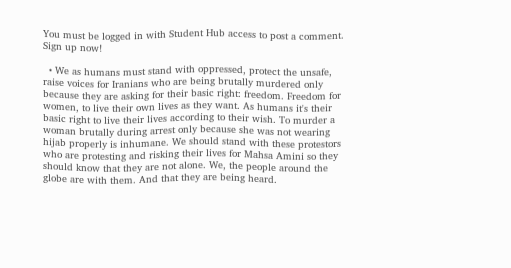You must be logged in with Student Hub access to post a comment. Sign up now!

  • We as humans must stand with oppressed, protect the unsafe, raise voices for Iranians who are being brutally murdered only because they are asking for their basic right: freedom. Freedom for women, to live their own lives as they want. As humans it's their basic right to live their lives according to their wish. To murder a woman brutally during arrest only because she was not wearing hijab properly is inhumane. We should stand with these protestors who are protesting and risking their lives for Mahsa Amini so they should know that they are not alone. We, the people around the globe are with them. And that they are being heard.